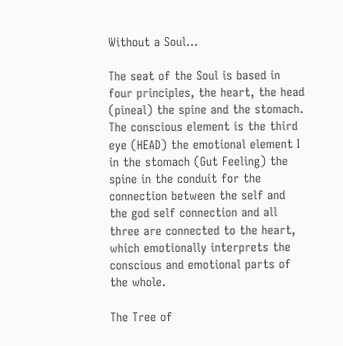Without a Soul…

The seat of the Soul is based in four principles, the heart, the head (pineal) the spine and the stomach. The conscious element is the third eye (HEAD) the emotional element I in the stomach (Gut Feeling) the spine in the conduit for the connection between the self and the god self connection and all three are connected to the heart, which emotionally interprets the conscious and emotional parts of the whole.

The Tree of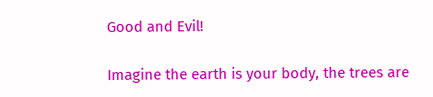Good and Evil!

Imagine the earth is your body, the trees are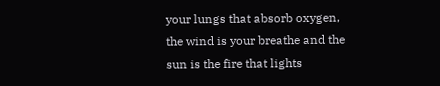your lungs that absorb oxygen, the wind is your breathe and the sun is the fire that lights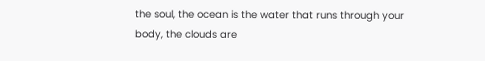the soul, the ocean is the water that runs through your body, the clouds are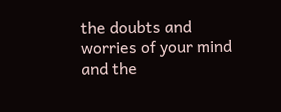the doubts and worries of your mind and the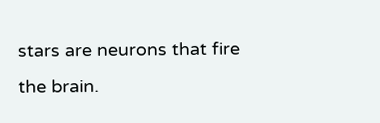stars are neurons that fire the brain.